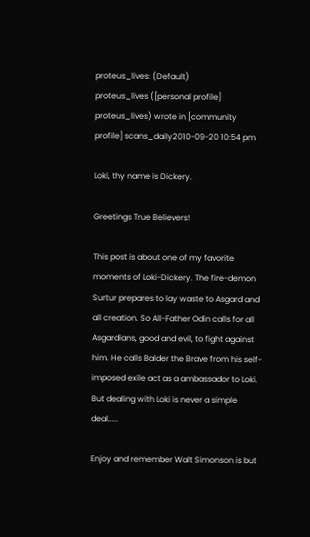proteus_lives: (Default)
proteus_lives ([personal profile] proteus_lives) wrote in [community profile] scans_daily2010-09-20 10:54 pm

Loki, thy name is Dickery.

Greetings True Believers!

This post is about one of my favorite moments of Loki-Dickery. The fire-demon Surtur prepares to lay waste to Asgard and all creation. So All-Father Odin calls for all Asgardians, good and evil, to fight against him. He calls Balder the Brave from his self-imposed exile act as a ambassador to Loki. But dealing with Loki is never a simple deal.....

Enjoy and remember Walt Simonson is but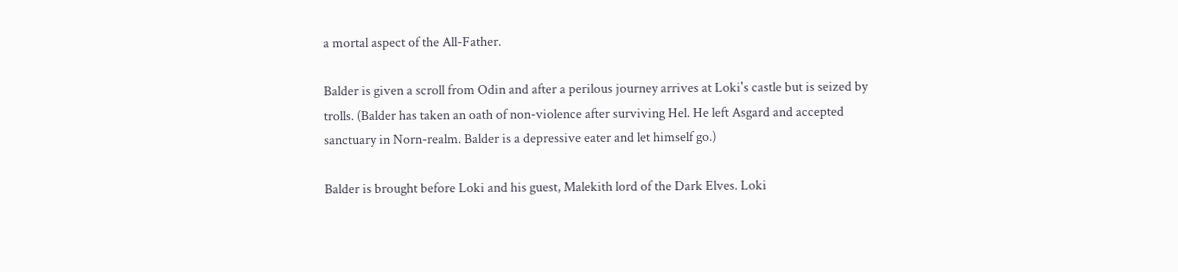a mortal aspect of the All-Father.

Balder is given a scroll from Odin and after a perilous journey arrives at Loki's castle but is seized by trolls. (Balder has taken an oath of non-violence after surviving Hel. He left Asgard and accepted sanctuary in Norn-realm. Balder is a depressive eater and let himself go.)

Balder is brought before Loki and his guest, Malekith lord of the Dark Elves. Loki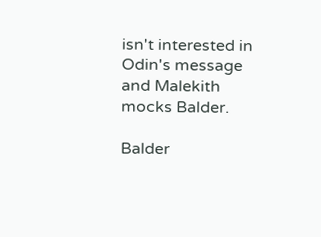isn't interested in Odin's message and Malekith mocks Balder.

Balder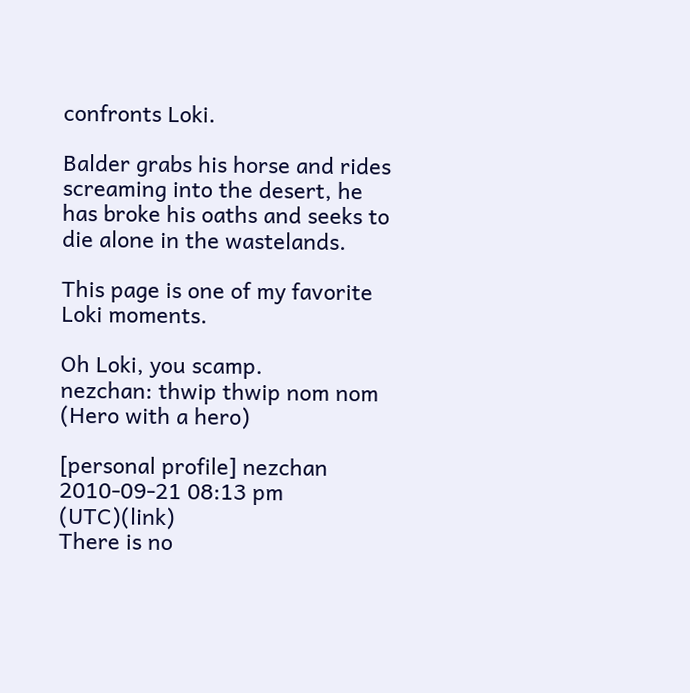confronts Loki.

Balder grabs his horse and rides screaming into the desert, he has broke his oaths and seeks to die alone in the wastelands.

This page is one of my favorite Loki moments.

Oh Loki, you scamp.
nezchan: thwip thwip nom nom  (Hero with a hero)

[personal profile] nezchan 2010-09-21 08:13 pm (UTC)(link)
There is no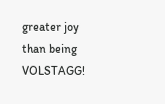greater joy than being VOLSTAGG!